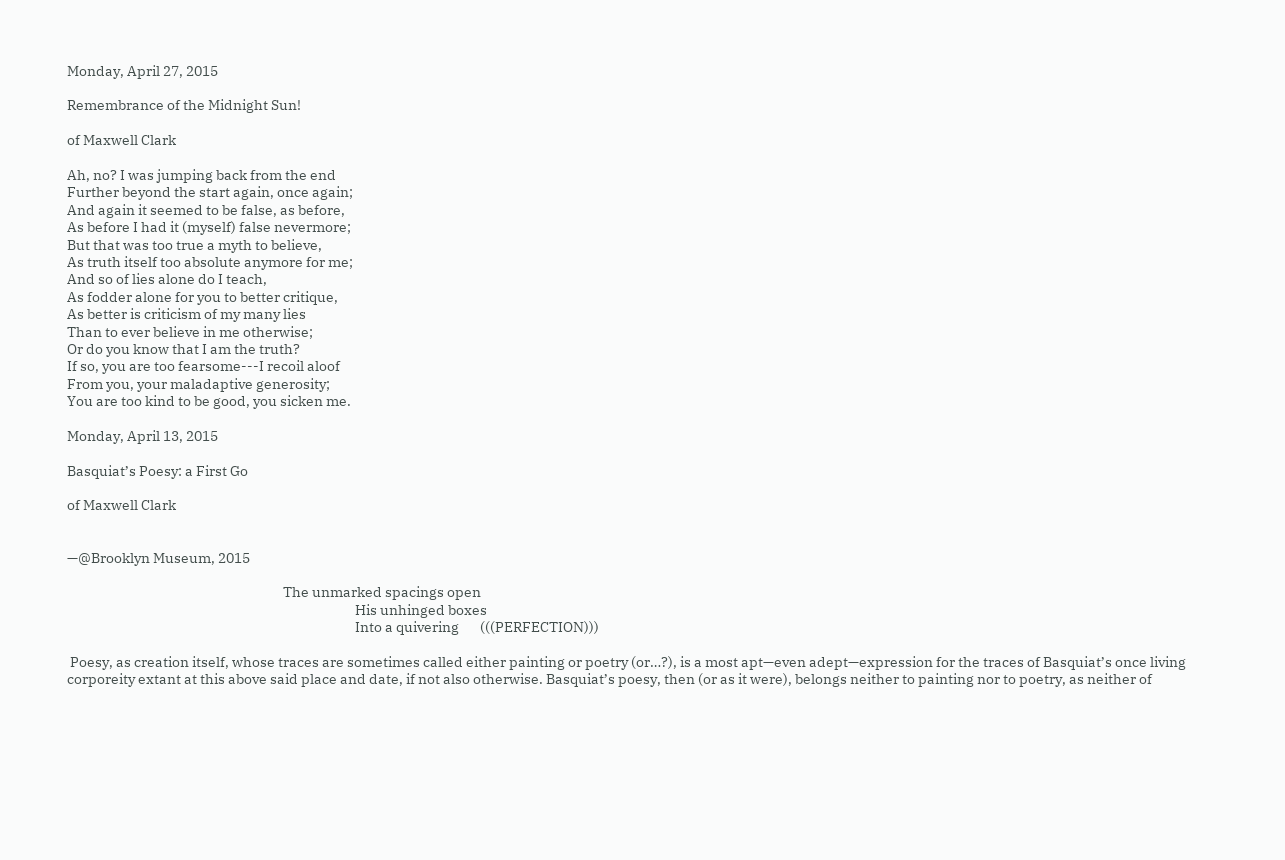Monday, April 27, 2015

Remembrance of the Midnight Sun!

of Maxwell Clark

Ah, no? I was jumping back from the end
Further beyond the start again, once again;
And again it seemed to be false, as before,
As before I had it (myself) false nevermore;
But that was too true a myth to believe,
As truth itself too absolute anymore for me;
And so of lies alone do I teach,
As fodder alone for you to better critique,
As better is criticism of my many lies
Than to ever believe in me otherwise;
Or do you know that I am the truth?
If so, you are too fearsome---I recoil aloof
From you, your maladaptive generosity;
You are too kind to be good, you sicken me.

Monday, April 13, 2015

Basquiat’s Poesy: a First Go

of Maxwell Clark


—@Brooklyn Museum, 2015

                                                                        The unmarked spacings open
                                                                                                His unhinged boxes
                                                                                                Into a quivering       (((PERFECTION)))

 Poesy, as creation itself, whose traces are sometimes called either painting or poetry (or…?), is a most apt—even adept—expression for the traces of Basquiat’s once living corporeity extant at this above said place and date, if not also otherwise. Basquiat’s poesy, then (or as it were), belongs neither to painting nor to poetry, as neither of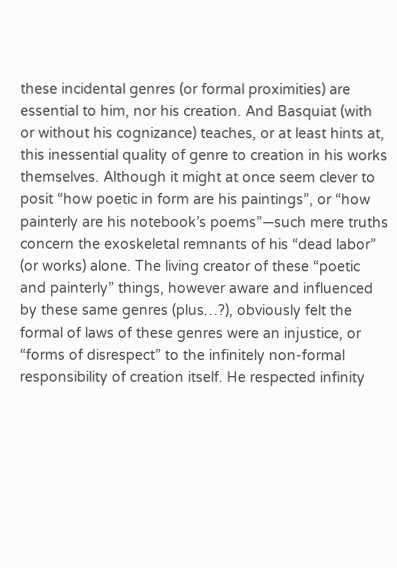these incidental genres (or formal proximities) are essential to him, nor his creation. And Basquiat (with or without his cognizance) teaches, or at least hints at, this inessential quality of genre to creation in his works themselves. Although it might at once seem clever to posit “how poetic in form are his paintings”, or “how painterly are his notebook’s poems”—such mere truths concern the exoskeletal remnants of his “dead labor” (or works) alone. The living creator of these “poetic and painterly” things, however aware and influenced by these same genres (plus…?), obviously felt the formal of laws of these genres were an injustice, or “forms of disrespect” to the infinitely non-formal responsibility of creation itself. He respected infinity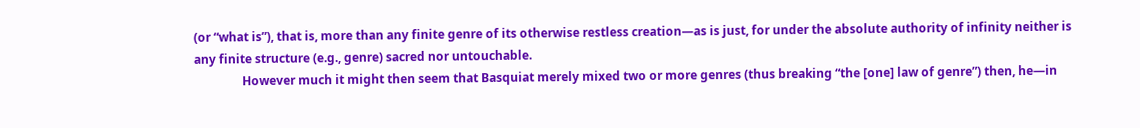(or “what is”), that is, more than any finite genre of its otherwise restless creation—as is just, for under the absolute authority of infinity neither is any finite structure (e.g., genre) sacred nor untouchable.
                However much it might then seem that Basquiat merely mixed two or more genres (thus breaking “the [one] law of genre”) then, he—in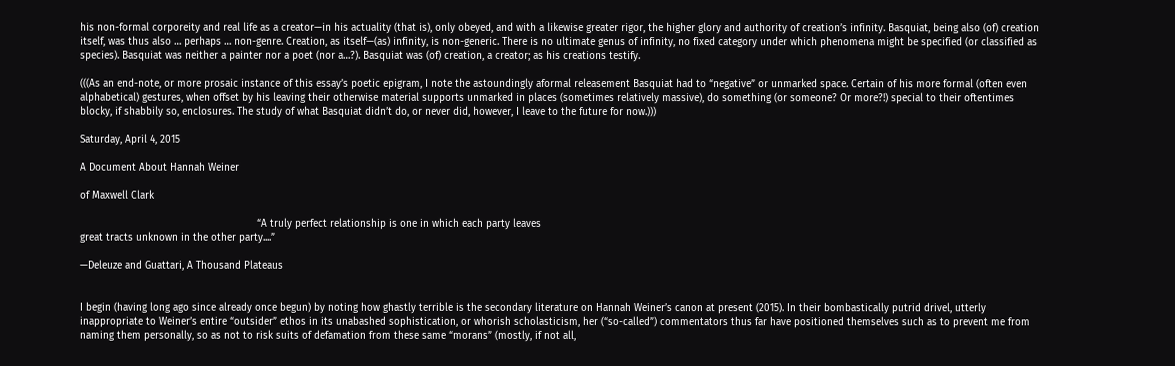his non-formal corporeity and real life as a creator—in his actuality (that is), only obeyed, and with a likewise greater rigor, the higher glory and authority of creation’s infinity. Basquiat, being also (of) creation itself, was thus also … perhaps … non-genre. Creation, as itself—(as) infinity, is non-generic. There is no ultimate genus of infinity, no fixed category under which phenomena might be specified (or classified as species). Basquiat was neither a painter nor a poet (nor a…?). Basquiat was (of) creation, a creator; as his creations testify.

(((As an end-note, or more prosaic instance of this essay’s poetic epigram, I note the astoundingly aformal releasement Basquiat had to “negative” or unmarked space. Certain of his more formal (often even alphabetical) gestures, when offset by his leaving their otherwise material supports unmarked in places (sometimes relatively massive), do something (or someone? Or more?!) special to their oftentimes blocky, if shabbily so, enclosures. The study of what Basquiat didn’t do, or never did, however, I leave to the future for now.)))

Saturday, April 4, 2015

A Document About Hannah Weiner

of Maxwell Clark

                                                           “A truly perfect relationship is one in which each party leaves
great tracts unknown in the other party....”

—Deleuze and Guattari, A Thousand Plateaus


I begin (having long ago since already once begun) by noting how ghastly terrible is the secondary literature on Hannah Weiner’s canon at present (2015). In their bombastically putrid drivel, utterly inappropriate to Weiner’s entire “outsider” ethos in its unabashed sophistication, or whorish scholasticism, her (“so-called”) commentators thus far have positioned themselves such as to prevent me from naming them personally, so as not to risk suits of defamation from these same “morans” (mostly, if not all,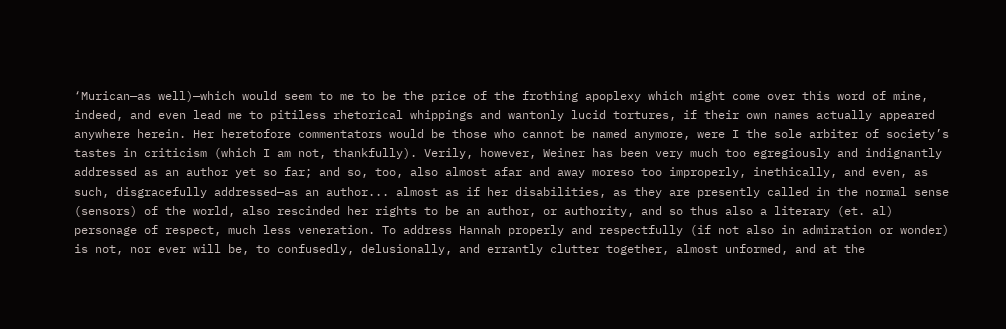‘Murican—as well)—which would seem to me to be the price of the frothing apoplexy which might come over this word of mine, indeed, and even lead me to pitiless rhetorical whippings and wantonly lucid tortures, if their own names actually appeared anywhere herein. Her heretofore commentators would be those who cannot be named anymore, were I the sole arbiter of society’s tastes in criticism (which I am not, thankfully). Verily, however, Weiner has been very much too egregiously and indignantly addressed as an author yet so far; and so, too, also almost afar and away moreso too improperly, inethically, and even, as such, disgracefully addressed—as an author... almost as if her disabilities, as they are presently called in the normal sense (sensors) of the world, also rescinded her rights to be an author, or authority, and so thus also a literary (et. al) personage of respect, much less veneration. To address Hannah properly and respectfully (if not also in admiration or wonder) is not, nor ever will be, to confusedly, delusionally, and errantly clutter together, almost unformed, and at the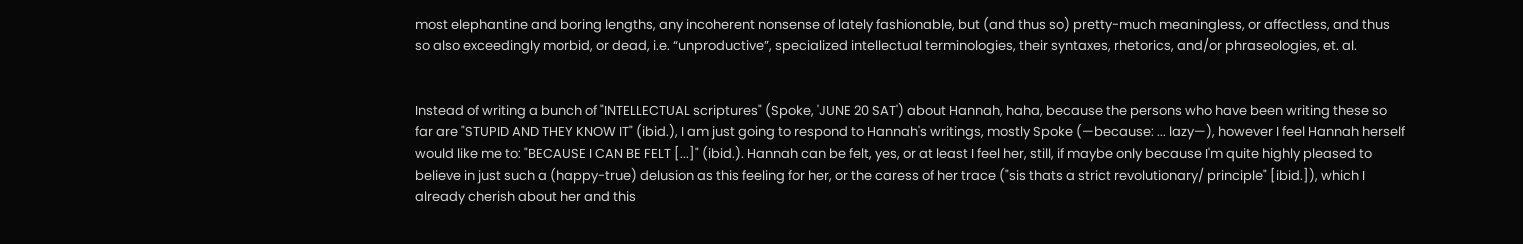most elephantine and boring lengths, any incoherent nonsense of lately fashionable, but (and thus so) pretty-much meaningless, or affectless, and thus so also exceedingly morbid, or dead, i.e. “unproductive”, specialized intellectual terminologies, their syntaxes, rhetorics, and/or phraseologies, et. al.


Instead of writing a bunch of "INTELLECTUAL scriptures" (Spoke, 'JUNE 20 SAT') about Hannah, haha, because the persons who have been writing these so far are "STUPID AND THEY KNOW IT" (ibid.), I am just going to respond to Hannah's writings, mostly Spoke (—because: ... lazy—), however I feel Hannah herself would like me to: "BECAUSE I CAN BE FELT [...]" (ibid.). Hannah can be felt, yes, or at least I feel her, still, if maybe only because I'm quite highly pleased to believe in just such a (happy-true) delusion as this feeling for her, or the caress of her trace ("sis thats a strict revolutionary/ principle" [ibid.]), which I already cherish about her and this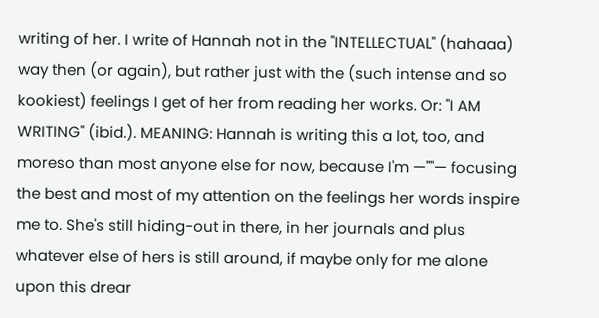writing of her. I write of Hannah not in the "INTELLECTUAL" (hahaaa) way then (or again), but rather just with the (such intense and so kookiest) feelings I get of her from reading her works. Or: "I AM WRITING" (ibid.). MEANING: Hannah is writing this a lot, too, and moreso than most anyone else for now, because I'm —""— focusing the best and most of my attention on the feelings her words inspire me to. She's still hiding-out in there, in her journals and plus whatever else of hers is still around, if maybe only for me alone upon this drear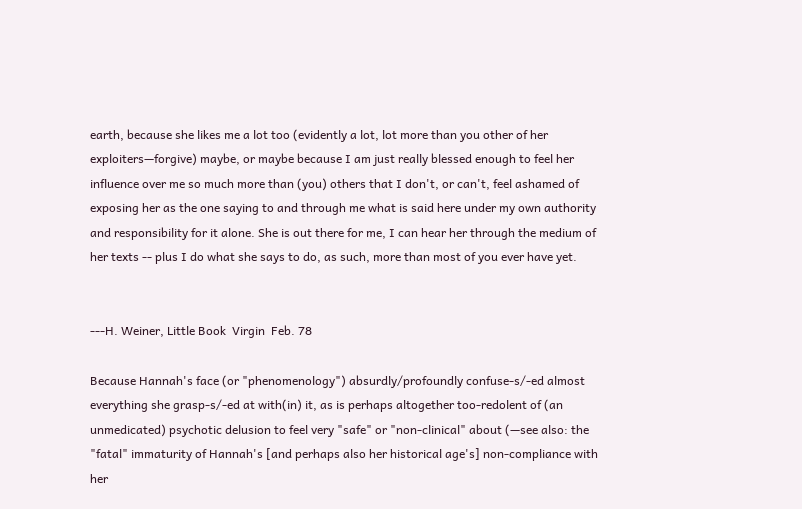earth, because she likes me a lot too (evidently a lot, lot more than you other of her exploiters—forgive) maybe, or maybe because I am just really blessed enough to feel her influence over me so much more than (you) others that I don't, or can't, feel ashamed of exposing her as the one saying to and through me what is said here under my own authority and responsibility for it alone. She is out there for me, I can hear her through the medium of her texts -- plus I do what she says to do, as such, more than most of you ever have yet.


---H. Weiner, Little Book  Virgin  Feb. 78

Because Hannah's face (or "phenomenology") absurdly/profoundly confuse-s/-ed almost everything she grasp-s/-ed at with(in) it, as is perhaps altogether too-redolent of (an unmedicated) psychotic delusion to feel very "safe" or "non-clinical" about (—see also: the "fatal" immaturity of Hannah's [and perhaps also her historical age's] non-compliance with her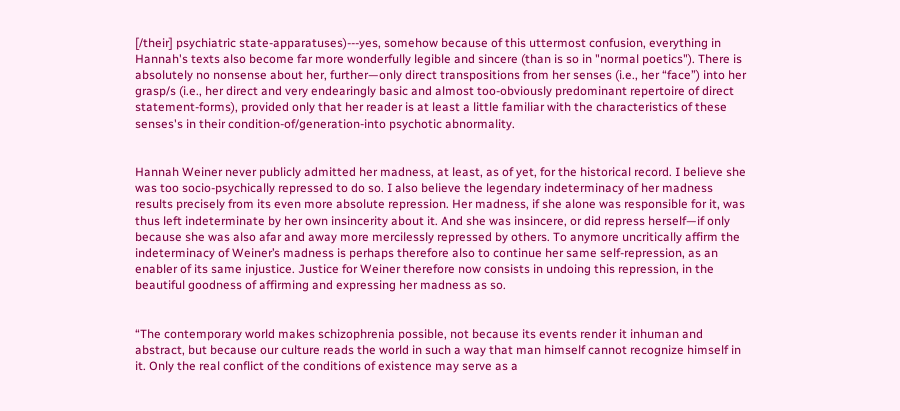[/their] psychiatric state-apparatuses)---yes, somehow because of this uttermost confusion, everything in Hannah's texts also become far more wonderfully legible and sincere (than is so in "normal poetics"). There is absolutely no nonsense about her, further—only direct transpositions from her senses (i.e., her “face”) into her grasp/s (i.e., her direct and very endearingly basic and almost too-obviously predominant repertoire of direct statement-forms), provided only that her reader is at least a little familiar with the characteristics of these senses's in their condition-of/generation-into psychotic abnormality.


Hannah Weiner never publicly admitted her madness, at least, as of yet, for the historical record. I believe she was too socio-psychically repressed to do so. I also believe the legendary indeterminacy of her madness results precisely from its even more absolute repression. Her madness, if she alone was responsible for it, was thus left indeterminate by her own insincerity about it. And she was insincere, or did repress herself—if only because she was also afar and away more mercilessly repressed by others. To anymore uncritically affirm the indeterminacy of Weiner’s madness is perhaps therefore also to continue her same self-repression, as an enabler of its same injustice. Justice for Weiner therefore now consists in undoing this repression, in the beautiful goodness of affirming and expressing her madness as so.


“The contemporary world makes schizophrenia possible, not because its events render it inhuman and abstract, but because our culture reads the world in such a way that man himself cannot recognize himself in it. Only the real conflict of the conditions of existence may serve as a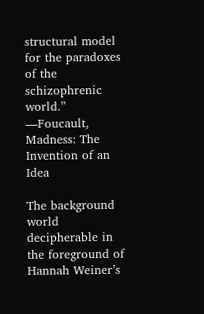structural model for the paradoxes of the schizophrenic world.”
—Foucault, Madness: The Invention of an Idea

The background world decipherable in the foreground of Hannah Weiner’s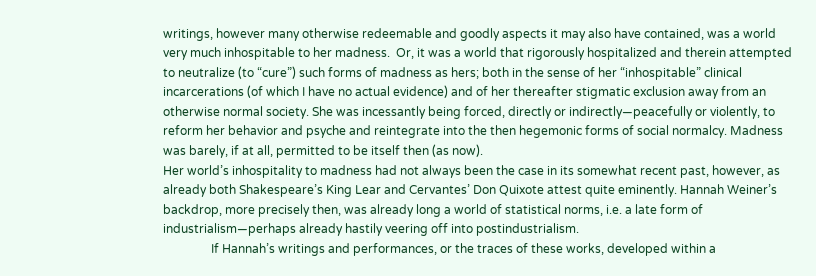writings, however many otherwise redeemable and goodly aspects it may also have contained, was a world very much inhospitable to her madness.  Or, it was a world that rigorously hospitalized and therein attempted to neutralize (to “cure”) such forms of madness as hers; both in the sense of her “inhospitable” clinical incarcerations (of which I have no actual evidence) and of her thereafter stigmatic exclusion away from an otherwise normal society. She was incessantly being forced, directly or indirectly—peacefully or violently, to reform her behavior and psyche and reintegrate into the then hegemonic forms of social normalcy. Madness was barely, if at all, permitted to be itself then (as now).
Her world’s inhospitality to madness had not always been the case in its somewhat recent past, however, as already both Shakespeare’s King Lear and Cervantes’ Don Quixote attest quite eminently. Hannah Weiner’s backdrop, more precisely then, was already long a world of statistical norms, i.e. a late form of industrialism—perhaps already hastily veering off into postindustrialism.
                If Hannah’s writings and performances, or the traces of these works, developed within a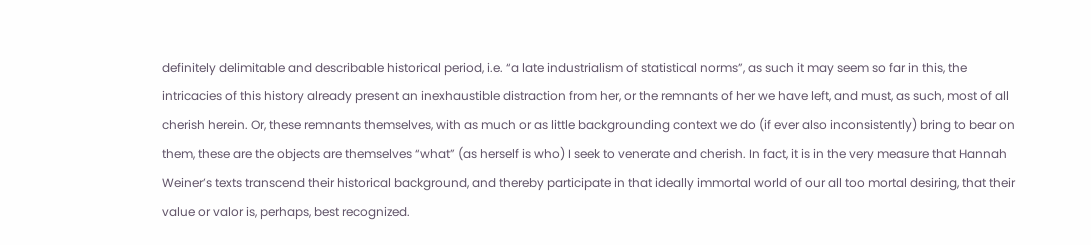definitely delimitable and describable historical period, i.e. “a late industrialism of statistical norms”, as such it may seem so far in this, the intricacies of this history already present an inexhaustible distraction from her, or the remnants of her we have left, and must, as such, most of all cherish herein. Or, these remnants themselves, with as much or as little backgrounding context we do (if ever also inconsistently) bring to bear on them, these are the objects are themselves “what” (as herself is who) I seek to venerate and cherish. In fact, it is in the very measure that Hannah Weiner’s texts transcend their historical background, and thereby participate in that ideally immortal world of our all too mortal desiring, that their value or valor is, perhaps, best recognized.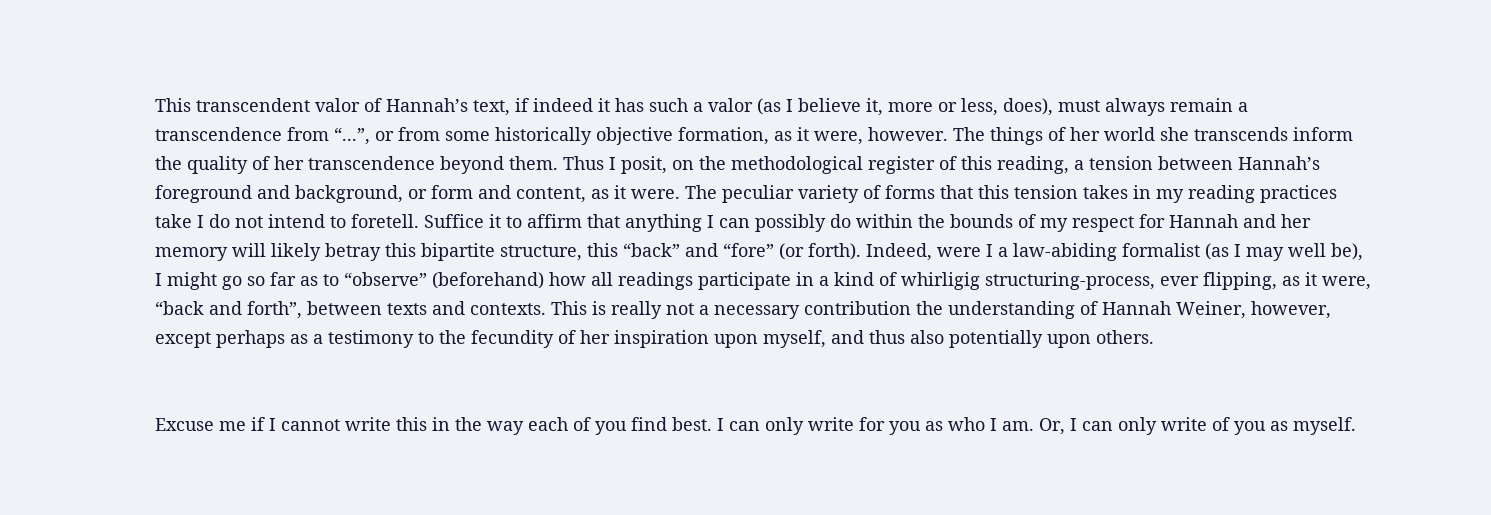This transcendent valor of Hannah’s text, if indeed it has such a valor (as I believe it, more or less, does), must always remain a transcendence from “...”, or from some historically objective formation, as it were, however. The things of her world she transcends inform the quality of her transcendence beyond them. Thus I posit, on the methodological register of this reading, a tension between Hannah’s foreground and background, or form and content, as it were. The peculiar variety of forms that this tension takes in my reading practices take I do not intend to foretell. Suffice it to affirm that anything I can possibly do within the bounds of my respect for Hannah and her memory will likely betray this bipartite structure, this “back” and “fore” (or forth). Indeed, were I a law-abiding formalist (as I may well be), I might go so far as to “observe” (beforehand) how all readings participate in a kind of whirligig structuring-process, ever flipping, as it were, “back and forth”, between texts and contexts. This is really not a necessary contribution the understanding of Hannah Weiner, however, except perhaps as a testimony to the fecundity of her inspiration upon myself, and thus also potentially upon others.


Excuse me if I cannot write this in the way each of you find best. I can only write for you as who I am. Or, I can only write of you as myself.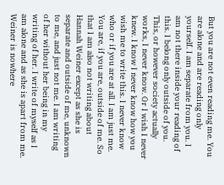But you are not even reading me. You are alone and are reading only yourself. I am separate from you. I am not there inside your reading of this. I belong only outside of you. This, or however society actually works, I never know. Or I wish I never knew. I know I never know how you wish me to write this. I never know who or if you are at all. I am just me. You are, if you are, outside of me. So that I am also not writing about Hannah Weiner except as she is separate and outside of me, unknown to me, and just not me. I am writing of her without her being in my writing of her. I write of myself as I am alone and as she is apart from me. Weiner is nowhere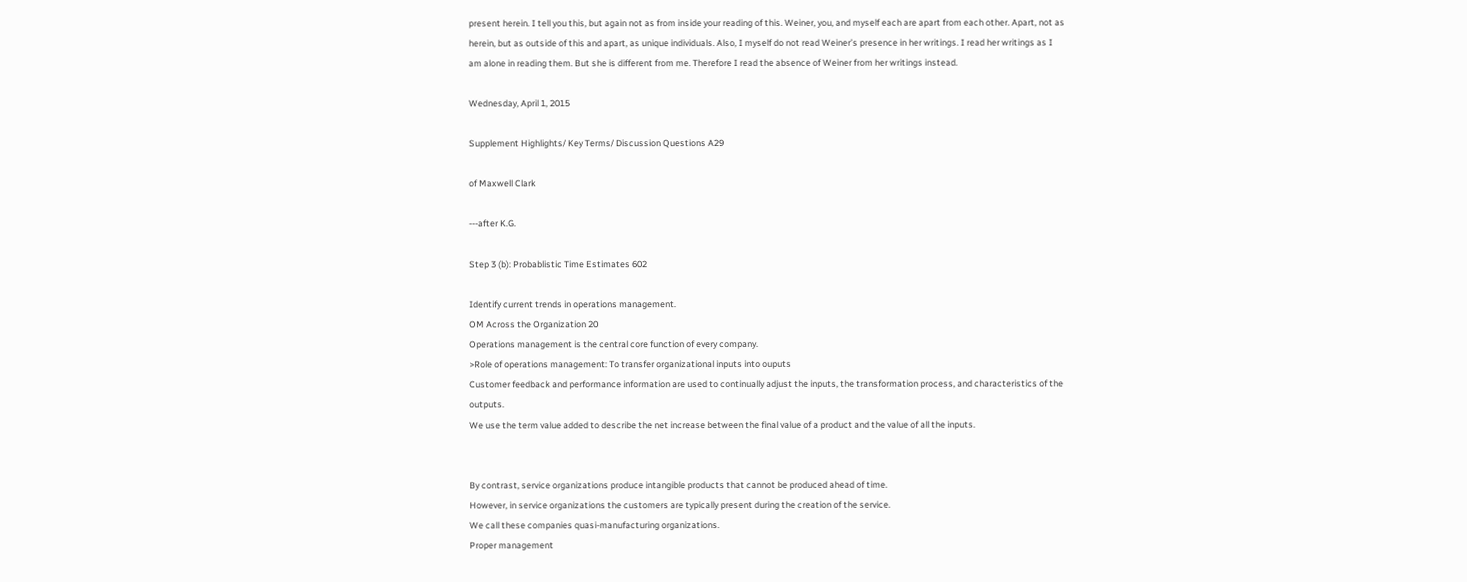present herein. I tell you this, but again not as from inside your reading of this. Weiner, you, and myself each are apart from each other. Apart, not as herein, but as outside of this and apart, as unique individuals. Also, I myself do not read Weiner’s presence in her writings. I read her writings as I am alone in reading them. But she is different from me. Therefore I read the absence of Weiner from her writings instead.

Wednesday, April 1, 2015

Supplement Highlights/ Key Terms/ Discussion Questions A29

of Maxwell Clark

---after K.G.

Step 3 (b): Probablistic Time Estimates 602

Identify current trends in operations management.
OM Across the Organization 20
Operations management is the central core function of every company.
>Role of operations management: To transfer organizational inputs into ouputs
Customer feedback and performance information are used to continually adjust the inputs, the transformation process, and characteristics of the outputs.
We use the term value added to describe the net increase between the final value of a product and the value of all the inputs.


By contrast, service organizations produce intangible products that cannot be produced ahead of time.
However, in service organizations the customers are typically present during the creation of the service.
We call these companies quasi-manufacturing organizations.
Proper management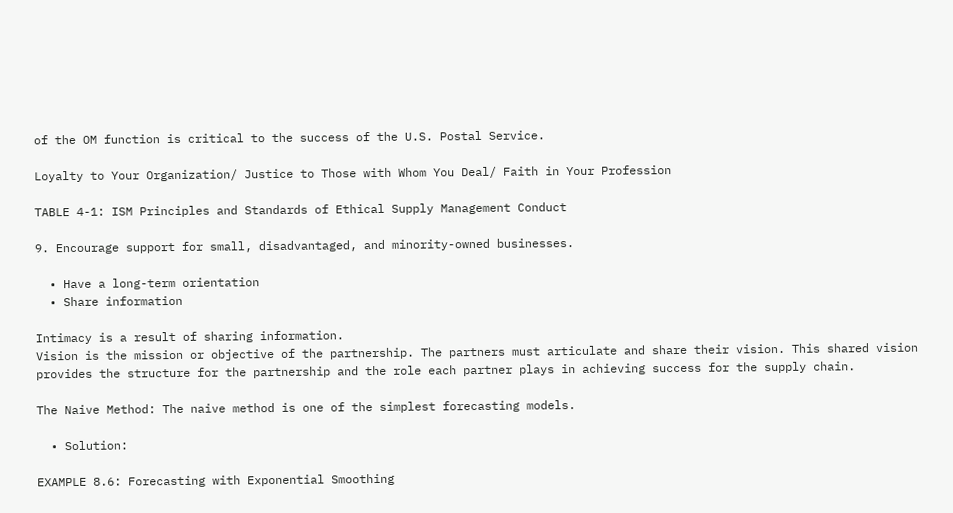of the OM function is critical to the success of the U.S. Postal Service.

Loyalty to Your Organization/ Justice to Those with Whom You Deal/ Faith in Your Profession

TABLE 4-1: ISM Principles and Standards of Ethical Supply Management Conduct

9. Encourage support for small, disadvantaged, and minority-owned businesses.

  • Have a long-term orientation
  • Share information

Intimacy is a result of sharing information.
Vision is the mission or objective of the partnership. The partners must articulate and share their vision. This shared vision provides the structure for the partnership and the role each partner plays in achieving success for the supply chain.

The Naive Method: The naive method is one of the simplest forecasting models.

  • Solution:

EXAMPLE 8.6: Forecasting with Exponential Smoothing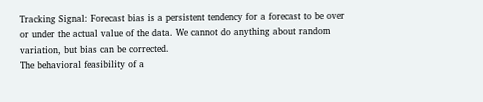Tracking Signal: Forecast bias is a persistent tendency for a forecast to be over or under the actual value of the data. We cannot do anything about random variation, but bias can be corrected.
The behavioral feasibility of a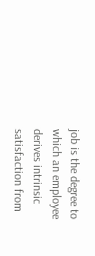job is the degree to which an employee derives intrinsic satisfaction from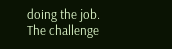doing the job.
The challenge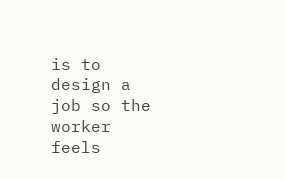is to design a job so the worker feels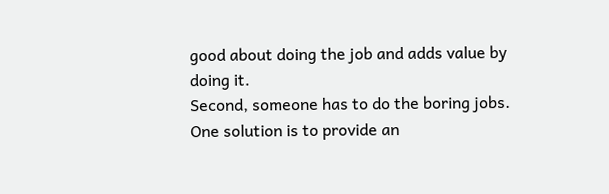good about doing the job and adds value by doing it.
Second, someone has to do the boring jobs. One solution is to provide an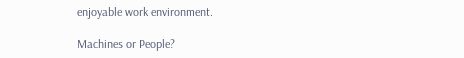enjoyable work environment.

Machines or People?